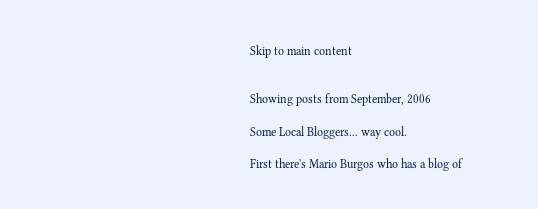Skip to main content


Showing posts from September, 2006

Some Local Bloggers... way cool.

First there's Mario Burgos who has a blog of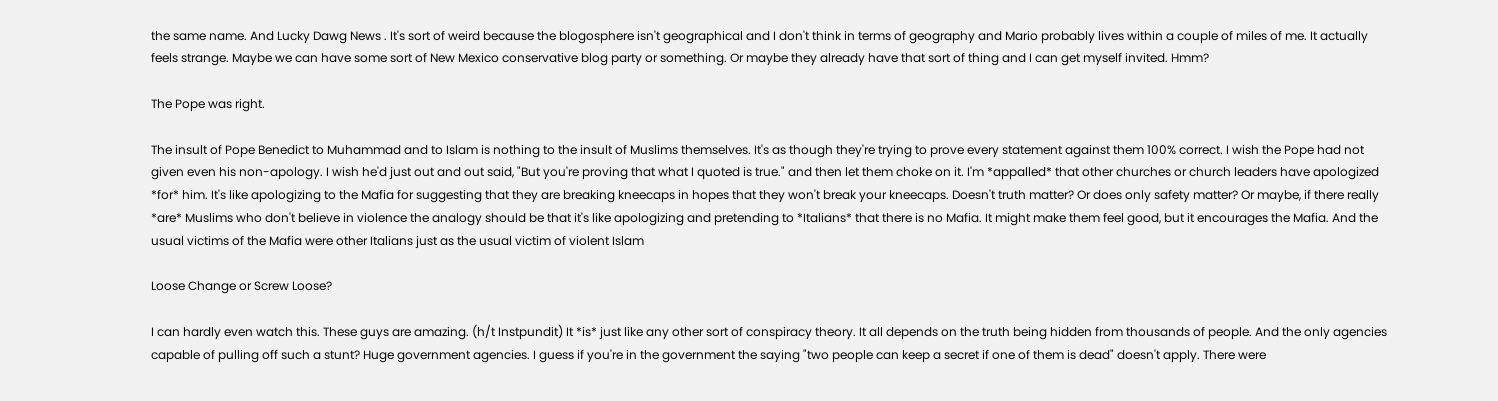the same name. And Lucky Dawg News . It's sort of weird because the blogosphere isn't geographical and I don't think in terms of geography and Mario probably lives within a couple of miles of me. It actually feels strange. Maybe we can have some sort of New Mexico conservative blog party or something. Or maybe they already have that sort of thing and I can get myself invited. Hmm?

The Pope was right.

The insult of Pope Benedict to Muhammad and to Islam is nothing to the insult of Muslims themselves. It's as though they're trying to prove every statement against them 100% correct. I wish the Pope had not given even his non-apology. I wish he'd just out and out said, "But you're proving that what I quoted is true." and then let them choke on it. I'm *appalled* that other churches or church leaders have apologized *for* him. It's like apologizing to the Mafia for suggesting that they are breaking kneecaps in hopes that they won't break your kneecaps. Doesn't truth matter? Or does only safety matter? Or maybe, if there really *are* Muslims who don't believe in violence the analogy should be that it's like apologizing and pretending to *Italians* that there is no Mafia. It might make them feel good, but it encourages the Mafia. And the usual victims of the Mafia were other Italians just as the usual victim of violent Islam

Loose Change or Screw Loose?

I can hardly even watch this. These guys are amazing. (h/t Instpundit) It *is* just like any other sort of conspiracy theory. It all depends on the truth being hidden from thousands of people. And the only agencies capable of pulling off such a stunt? Huge government agencies. I guess if you're in the government the saying "two people can keep a secret if one of them is dead" doesn't apply. There were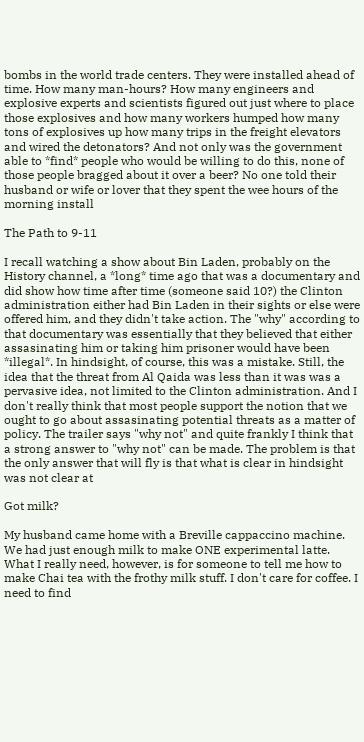bombs in the world trade centers. They were installed ahead of time. How many man-hours? How many engineers and explosive experts and scientists figured out just where to place those explosives and how many workers humped how many tons of explosives up how many trips in the freight elevators and wired the detonators? And not only was the government able to *find* people who would be willing to do this, none of those people bragged about it over a beer? No one told their husband or wife or lover that they spent the wee hours of the morning install

The Path to 9-11

I recall watching a show about Bin Laden, probably on the History channel, a *long* time ago that was a documentary and did show how time after time (someone said 10?) the Clinton administration either had Bin Laden in their sights or else were offered him, and they didn't take action. The "why" according to that documentary was essentially that they believed that either assasinating him or taking him prisoner would have been *illegal*. In hindsight, of course, this was a mistake. Still, the idea that the threat from Al Qaida was less than it was was a pervasive idea, not limited to the Clinton administration. And I don't really think that most people support the notion that we ought to go about assasinating potential threats as a matter of policy. The trailer says "why not" and quite frankly I think that a strong answer to "why not" can be made. The problem is that the only answer that will fly is that what is clear in hindsight was not clear at

Got milk?

My husband came home with a Breville cappaccino machine. We had just enough milk to make ONE experimental latte. What I really need, however, is for someone to tell me how to make Chai tea with the frothy milk stuff. I don't care for coffee. I need to find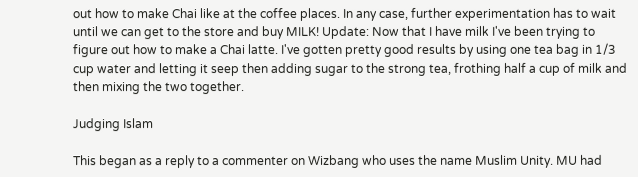out how to make Chai like at the coffee places. In any case, further experimentation has to wait until we can get to the store and buy MILK! Update: Now that I have milk I've been trying to figure out how to make a Chai latte. I've gotten pretty good results by using one tea bag in 1/3 cup water and letting it seep then adding sugar to the strong tea, frothing half a cup of milk and then mixing the two together.

Judging Islam

This began as a reply to a commenter on Wizbang who uses the name Muslim Unity. MU had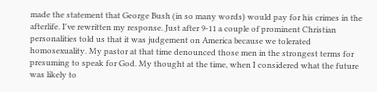made the statement that George Bush (in so many words) would pay for his crimes in the afterlife. I've rewritten my response. Just after 9-11 a couple of prominent Christian personalities told us that it was judgement on America because we tolerated homosexuality. My pastor at that time denounced those men in the strongest terms for presuming to speak for God. My thought at the time, when I considered what the future was likely to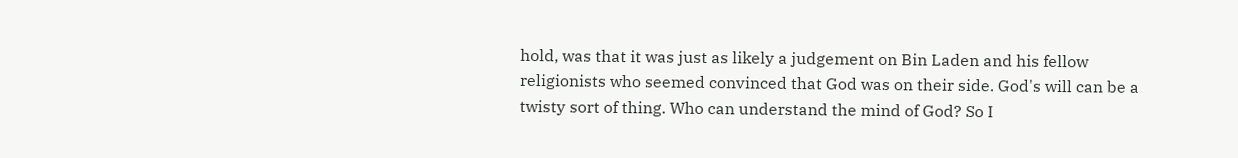hold, was that it was just as likely a judgement on Bin Laden and his fellow religionists who seemed convinced that God was on their side. God's will can be a twisty sort of thing. Who can understand the mind of God? So I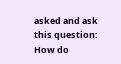asked and ask this question: How do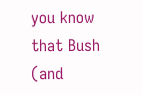you know that Bush (and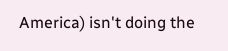America) isn't doing the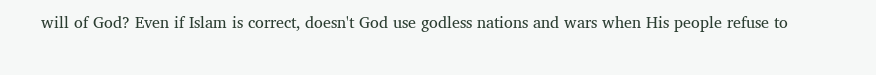will of God? Even if Islam is correct, doesn't God use godless nations and wars when His people refuse to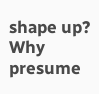shape up? Why presume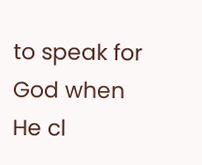to speak for God when He cl